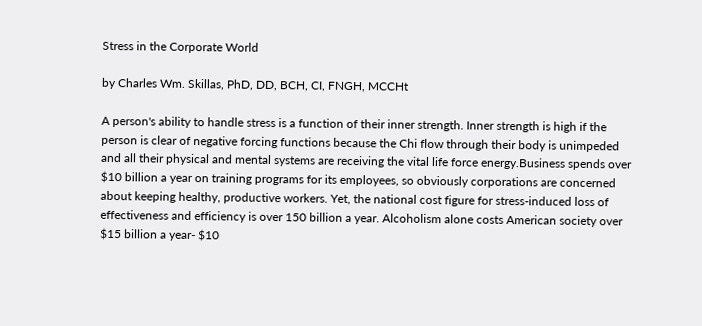Stress in the Corporate World

by Charles Wm. Skillas, PhD, DD, BCH, CI, FNGH, MCCHt

A person's ability to handle stress is a function of their inner strength. Inner strength is high if the person is clear of negative forcing functions because the Chi flow through their body is unimpeded and all their physical and mental systems are receiving the vital life force energy.Business spends over $10 billion a year on training programs for its employees, so obviously corporations are concerned about keeping healthy, productive workers. Yet, the national cost figure for stress-induced loss of effectiveness and efficiency is over 150 billion a year. Alcoholism alone costs American society over $15 billion a year- $10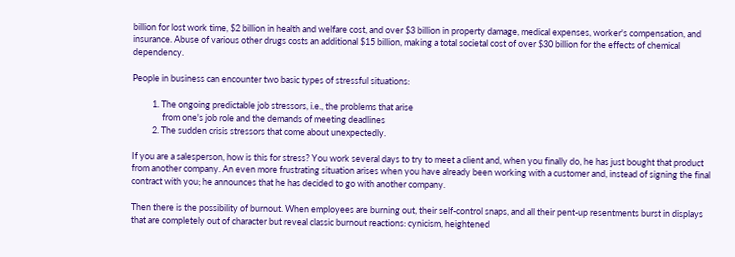billion for lost work time, $2 billion in health and welfare cost, and over $3 billion in property damage, medical expenses, worker's compensation, and insurance. Abuse of various other drugs costs an additional $15 billion, making a total societal cost of over $30 billion for the effects of chemical dependency.

People in business can encounter two basic types of stressful situations:

          1. The ongoing predictable job stressors, i.e., the problems that arise
               from one's job role and the demands of meeting deadlines
          2. The sudden crisis stressors that come about unexpectedly.

If you are a salesperson, how is this for stress? You work several days to try to meet a client and, when you finally do, he has just bought that product from another company. An even more frustrating situation arises when you have already been working with a customer and, instead of signing the final contract with you; he announces that he has decided to go with another company.

Then there is the possibility of burnout. When employees are burning out, their self-control snaps, and all their pent-up resentments burst in displays that are completely out of character but reveal classic burnout reactions: cynicism, heightened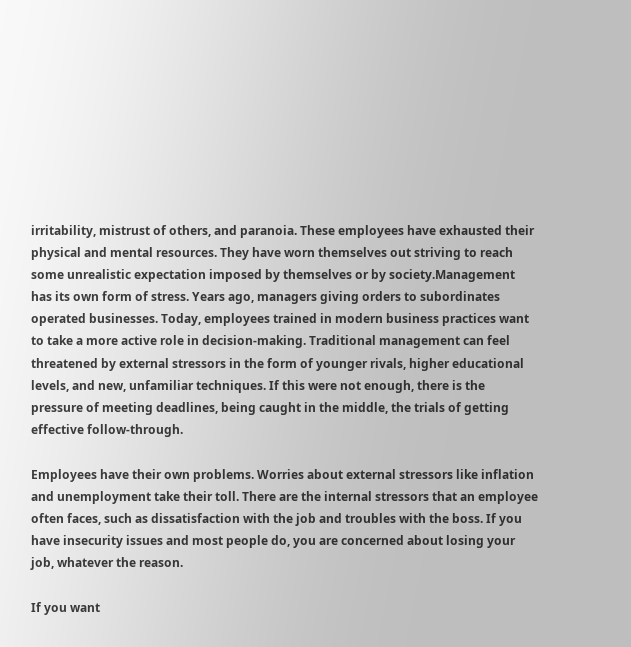irritability, mistrust of others, and paranoia. These employees have exhausted their physical and mental resources. They have worn themselves out striving to reach some unrealistic expectation imposed by themselves or by society.Management has its own form of stress. Years ago, managers giving orders to subordinates operated businesses. Today, employees trained in modern business practices want to take a more active role in decision-making. Traditional management can feel threatened by external stressors in the form of younger rivals, higher educational levels, and new, unfamiliar techniques. If this were not enough, there is the pressure of meeting deadlines, being caught in the middle, the trials of getting effective follow-through.

Employees have their own problems. Worries about external stressors like inflation and unemployment take their toll. There are the internal stressors that an employee often faces, such as dissatisfaction with the job and troubles with the boss. If you have insecurity issues and most people do, you are concerned about losing your job, whatever the reason.

If you want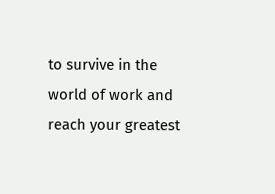to survive in the world of work and reach your greatest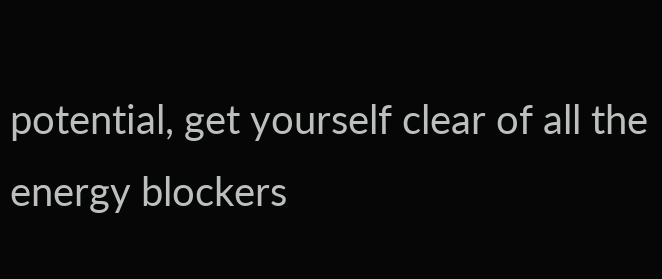potential, get yourself clear of all the energy blockers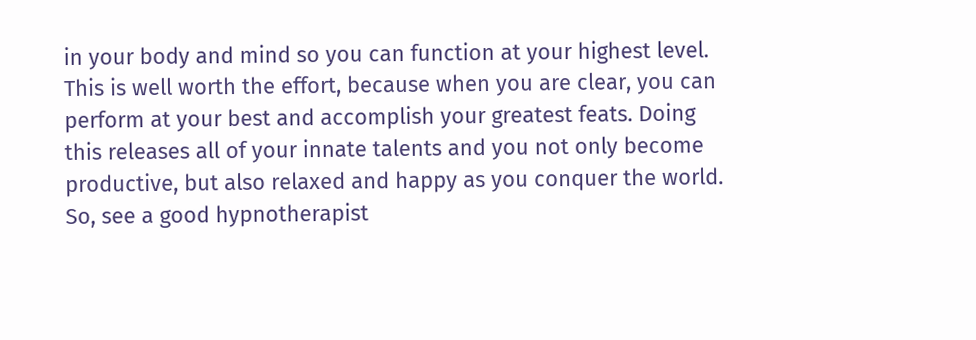in your body and mind so you can function at your highest level. This is well worth the effort, because when you are clear, you can perform at your best and accomplish your greatest feats. Doing this releases all of your innate talents and you not only become productive, but also relaxed and happy as you conquer the world. So, see a good hypnotherapist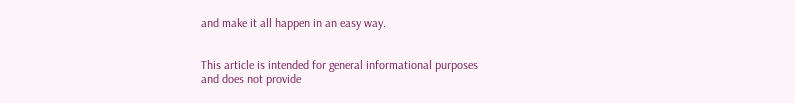and make it all happen in an easy way.


This article is intended for general informational purposes
and does not provide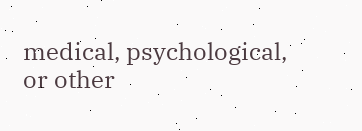medical, psychological, or other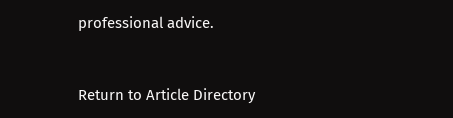professional advice.


Return to Article Directory